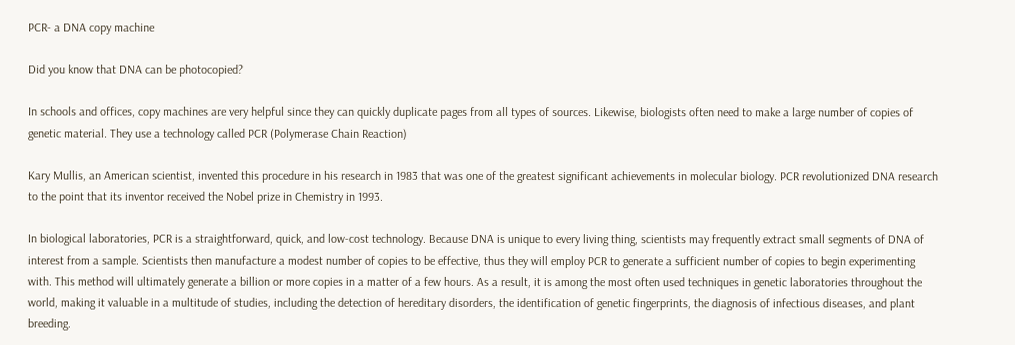PCR- a DNA copy machine

Did you know that DNA can be photocopied?

In schools and offices, copy machines are very helpful since they can quickly duplicate pages from all types of sources. Likewise, biologists often need to make a large number of copies of genetic material. They use a technology called PCR (Polymerase Chain Reaction)

Kary Mullis, an American scientist, invented this procedure in his research in 1983 that was one of the greatest significant achievements in molecular biology. PCR revolutionized DNA research to the point that its inventor received the Nobel prize in Chemistry in 1993.

In biological laboratories, PCR is a straightforward, quick, and low-cost technology. Because DNA is unique to every living thing, scientists may frequently extract small segments of DNA of interest from a sample. Scientists then manufacture a modest number of copies to be effective, thus they will employ PCR to generate a sufficient number of copies to begin experimenting with. This method will ultimately generate a billion or more copies in a matter of a few hours. As a result, it is among the most often used techniques in genetic laboratories throughout the world, making it valuable in a multitude of studies, including the detection of hereditary disorders, the identification of genetic fingerprints, the diagnosis of infectious diseases, and plant breeding.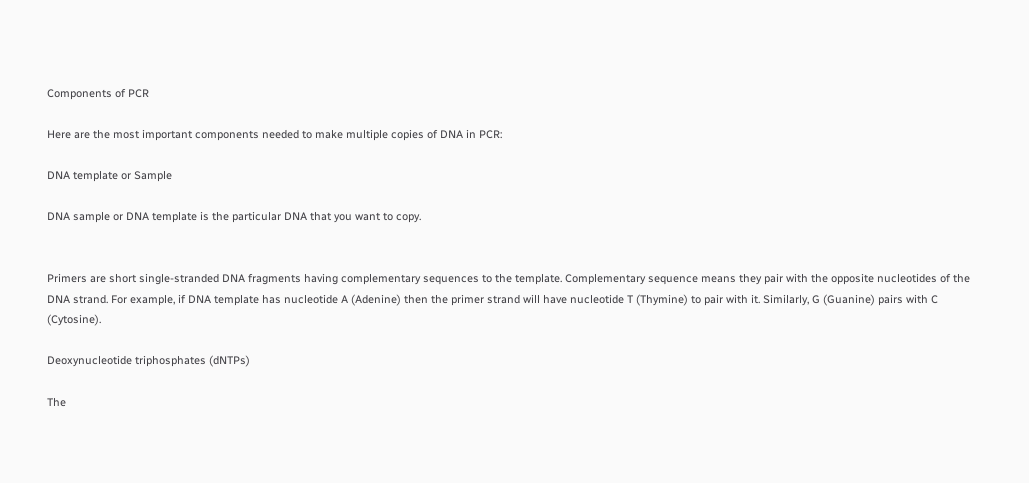Components of PCR

Here are the most important components needed to make multiple copies of DNA in PCR:

DNA template or Sample

DNA sample or DNA template is the particular DNA that you want to copy.


Primers are short single-stranded DNA fragments having complementary sequences to the template. Complementary sequence means they pair with the opposite nucleotides of the DNA strand. For example, if DNA template has nucleotide A (Adenine) then the primer strand will have nucleotide T (Thymine) to pair with it. Similarly, G (Guanine) pairs with C (Cytosine).

Deoxynucleotide triphosphates (dNTPs)

The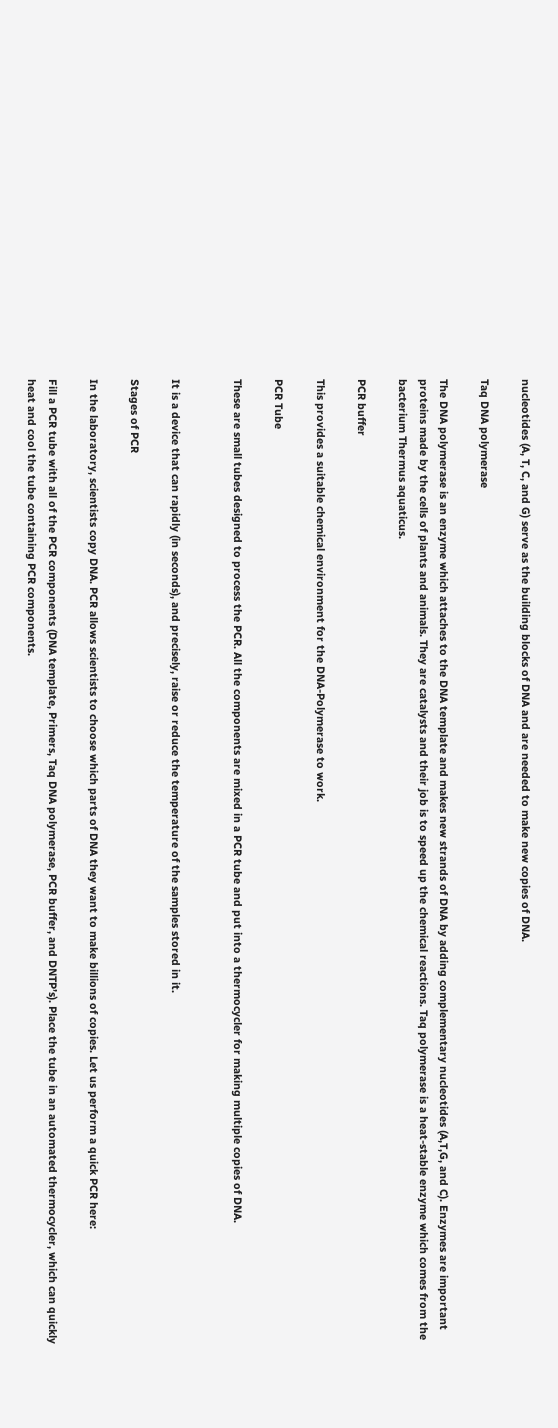nucleotides (A, T, C, and G) serve as the building blocks of DNA and are needed to make new copies of DNA.

Taq DNA polymerase

The DNA polymerase is an enzyme which attaches to the DNA template and makes new strands of DNA by adding complementary nucleotides (A,T,G, and C). Enzymes are important proteins made by the cells of plants and animals. They are catalysts and their job is to speed up the chemical reactions. Taq polymerase is a heat-stable enzyme which comes from the bacterium Thermus aquaticus.

PCR buffer

This provides a suitable chemical environment for the DNA-Polymerase to work.

PCR Tube

These are small tubes designed to process the PCR. All the components are mixed in a PCR tube and put into a thermocycler for making multiple copies of DNA.


It is a device that can rapidly (in seconds), and precisely, raise or reduce the temperature of the samples stored in it.

Stages of PCR

In the laboratory, scientists copy DNA. PCR allows scientists to choose which parts of DNA they want to make billions of copies. Let us perform a quick PCR here:

Fill a PCR tube with all of the PCR components (DNA template, Primers, Taq DNA polymerase, PCR buffer, and DNTP’s). Place the tube in an automated thermocycler, which can quickly heat and cool the tube containing PCR components.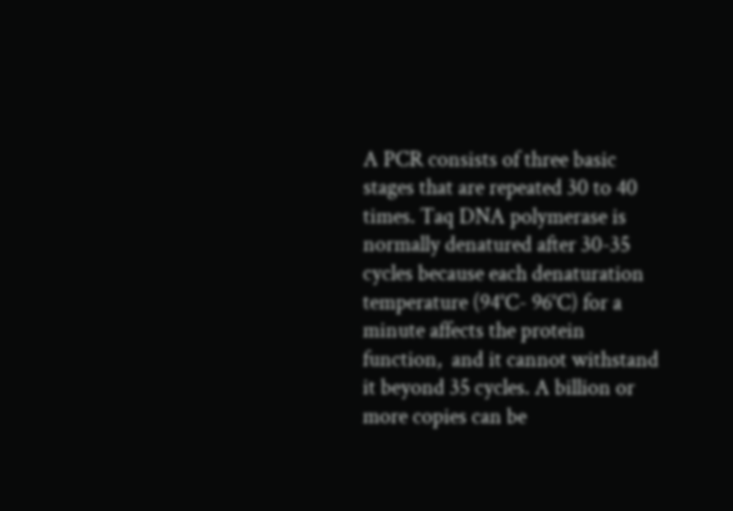A PCR consists of three basic stages that are repeated 30 to 40 times. Taq DNA polymerase is normally denatured after 30-35 cycles because each denaturation temperature (94°C- 96°C) for a minute affects the protein function,  and it cannot withstand it beyond 35 cycles. A billion or more copies can be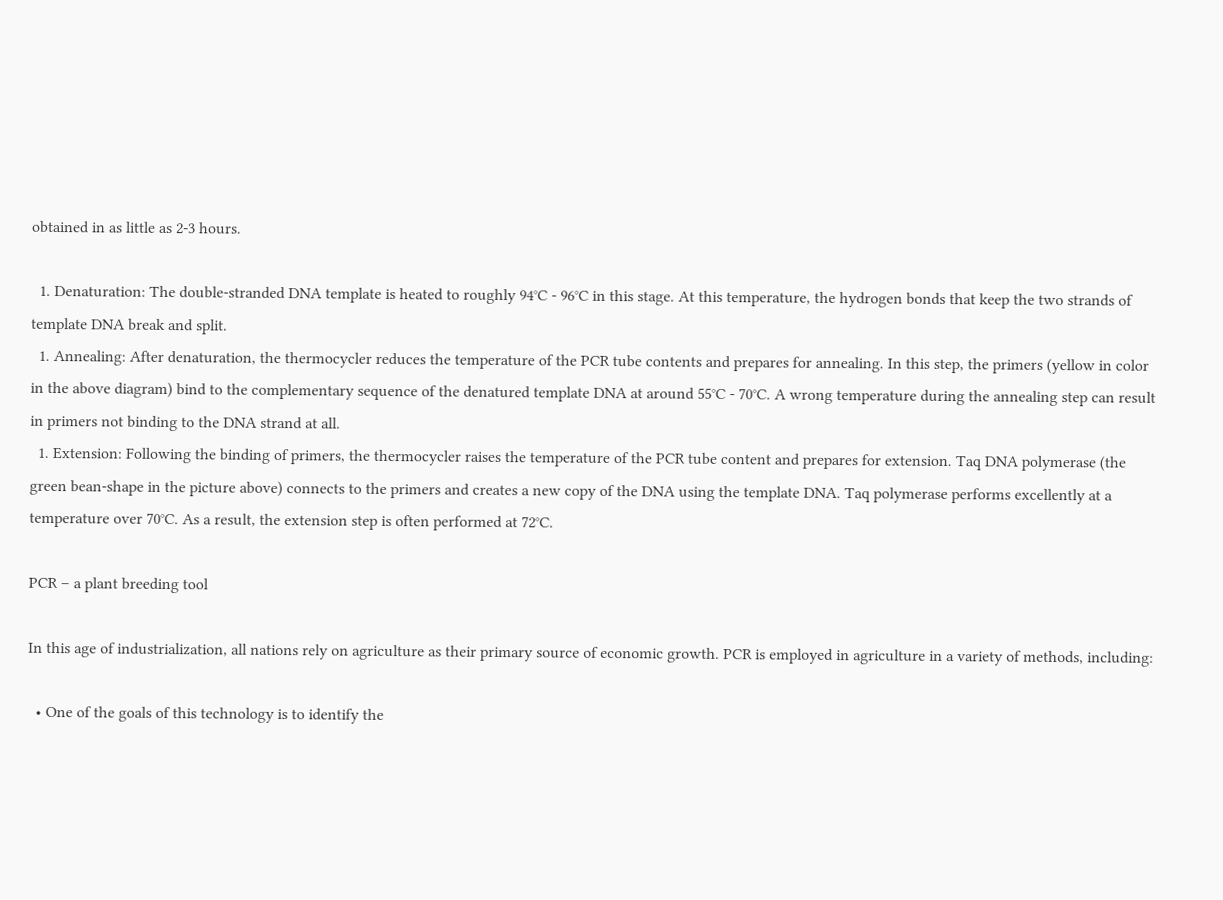obtained in as little as 2-3 hours.

  1. Denaturation: The double-stranded DNA template is heated to roughly 94°C - 96°C in this stage. At this temperature, the hydrogen bonds that keep the two strands of template DNA break and split.
  1. Annealing: After denaturation, the thermocycler reduces the temperature of the PCR tube contents and prepares for annealing. In this step, the primers (yellow in color in the above diagram) bind to the complementary sequence of the denatured template DNA at around 55°C - 70°C. A wrong temperature during the annealing step can result in primers not binding to the DNA strand at all.
  1. Extension: Following the binding of primers, the thermocycler raises the temperature of the PCR tube content and prepares for extension. Taq DNA polymerase (the green bean-shape in the picture above) connects to the primers and creates a new copy of the DNA using the template DNA. Taq polymerase performs excellently at a temperature over 70°C. As a result, the extension step is often performed at 72°C.

PCR – a plant breeding tool

In this age of industrialization, all nations rely on agriculture as their primary source of economic growth. PCR is employed in agriculture in a variety of methods, including:

  • One of the goals of this technology is to identify the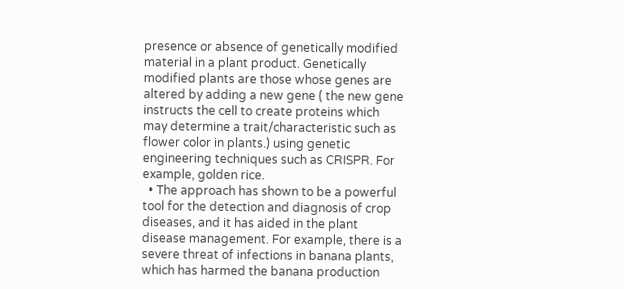presence or absence of genetically modified material in a plant product. Genetically modified plants are those whose genes are altered by adding a new gene ( the new gene instructs the cell to create proteins which may determine a trait/characteristic such as flower color in plants.) using genetic engineering techniques such as CRISPR. For example, golden rice.
  • The approach has shown to be a powerful tool for the detection and diagnosis of crop diseases, and it has aided in the plant disease management. For example, there is a severe threat of infections in banana plants, which has harmed the banana production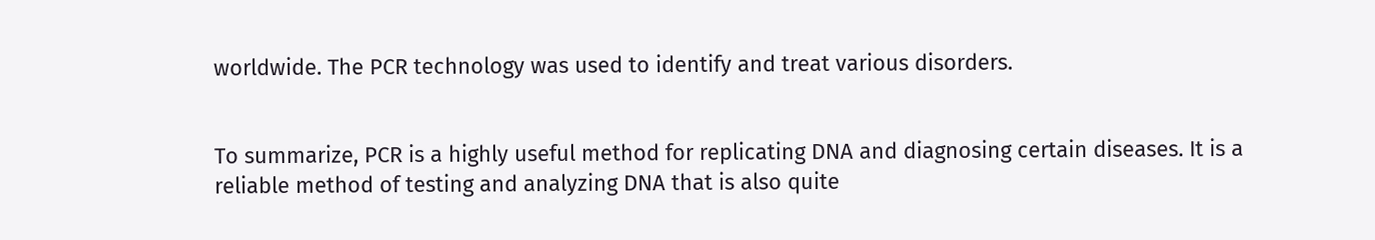worldwide. The PCR technology was used to identify and treat various disorders.


To summarize, PCR is a highly useful method for replicating DNA and diagnosing certain diseases. It is a reliable method of testing and analyzing DNA that is also quite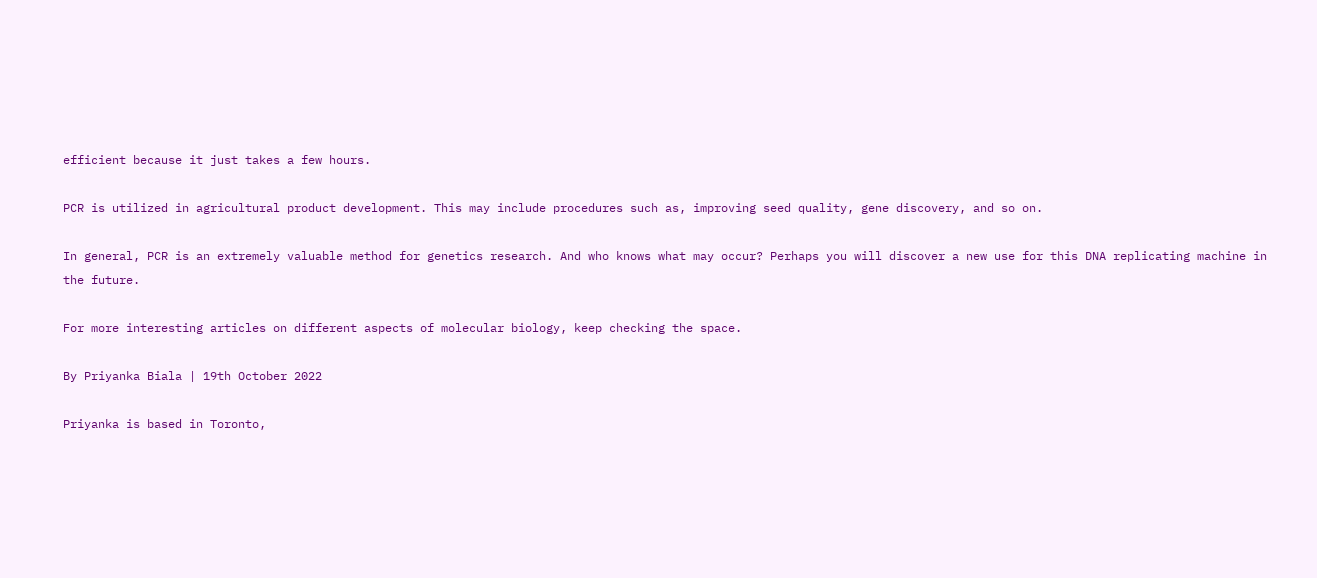efficient because it just takes a few hours.

PCR is utilized in agricultural product development. This may include procedures such as, improving seed quality, gene discovery, and so on.

In general, PCR is an extremely valuable method for genetics research. And who knows what may occur? Perhaps you will discover a new use for this DNA replicating machine in the future.

For more interesting articles on different aspects of molecular biology, keep checking the space.

By Priyanka Biala | 19th October 2022

Priyanka is based in Toronto,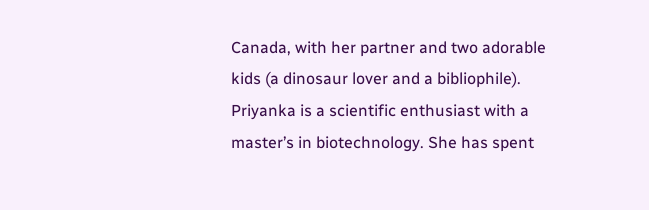Canada, with her partner and two adorable kids (a dinosaur lover and a bibliophile). Priyanka is a scientific enthusiast with a master’s in biotechnology. She has spent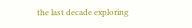the last decade exploring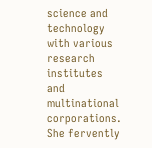science and technology with various research institutes and multinational corporations. She fervently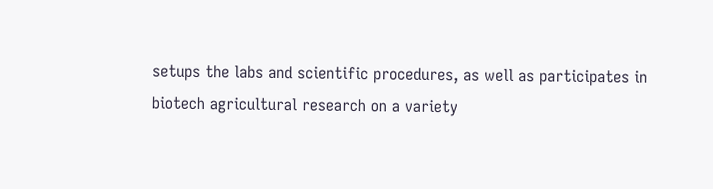setups the labs and scientific procedures, as well as participates in biotech agricultural research on a variety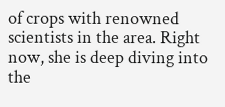of crops with renowned scientists in the area. Right now, she is deep diving into the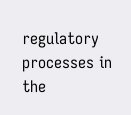regulatory processes in the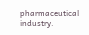pharmaceutical industry.